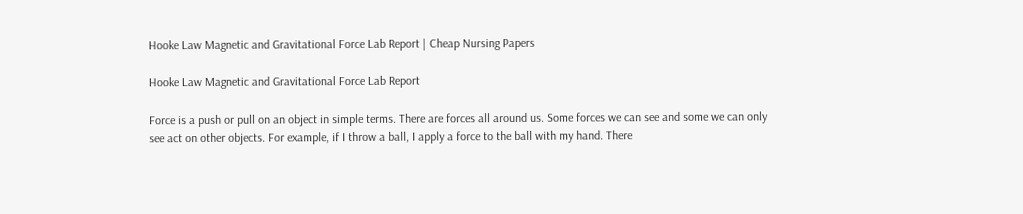Hooke Law Magnetic and Gravitational Force Lab Report | Cheap Nursing Papers

Hooke Law Magnetic and Gravitational Force Lab Report

Force is a push or pull on an object in simple terms. There are forces all around us. Some forces we can see and some we can only see act on other objects. For example, if I throw a ball, I apply a force to the ball with my hand. There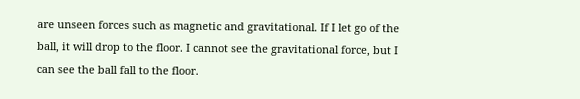are unseen forces such as magnetic and gravitational. If I let go of the ball, it will drop to the floor. I cannot see the gravitational force, but I can see the ball fall to the floor.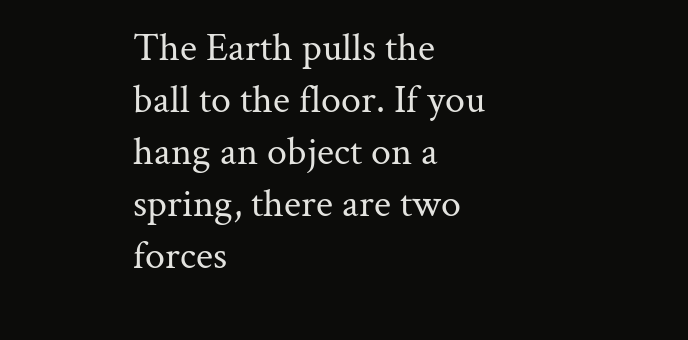The Earth pulls the ball to the floor. If you hang an object on a spring, there are two forces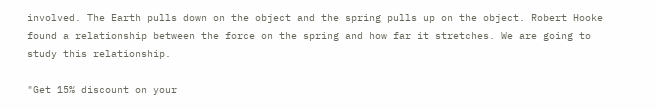involved. The Earth pulls down on the object and the spring pulls up on the object. Robert Hooke found a relationship between the force on the spring and how far it stretches. We are going to study this relationship.

"Get 15% discount on your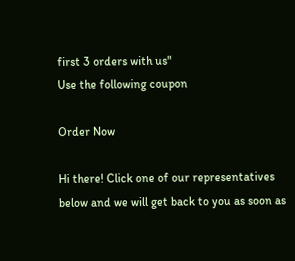first 3 orders with us"
Use the following coupon

Order Now

Hi there! Click one of our representatives below and we will get back to you as soon as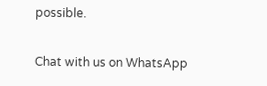possible.

Chat with us on WhatsApp